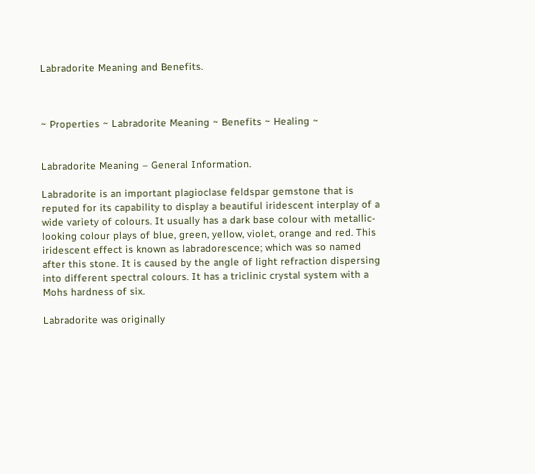Labradorite Meaning and Benefits.



~ Properties ~ Labradorite Meaning ~ Benefits ~ Healing ~


Labradorite Meaning – General Information.

Labradorite is an important plagioclase feldspar gemstone that is reputed for its capability to display a beautiful iridescent interplay of a wide variety of colours. It usually has a dark base colour with metallic-looking colour plays of blue, green, yellow, violet, orange and red. This iridescent effect is known as labradorescence; which was so named after this stone. It is caused by the angle of light refraction dispersing into different spectral colours. It has a triclinic crystal system with a Mohs hardness of six.

Labradorite was originally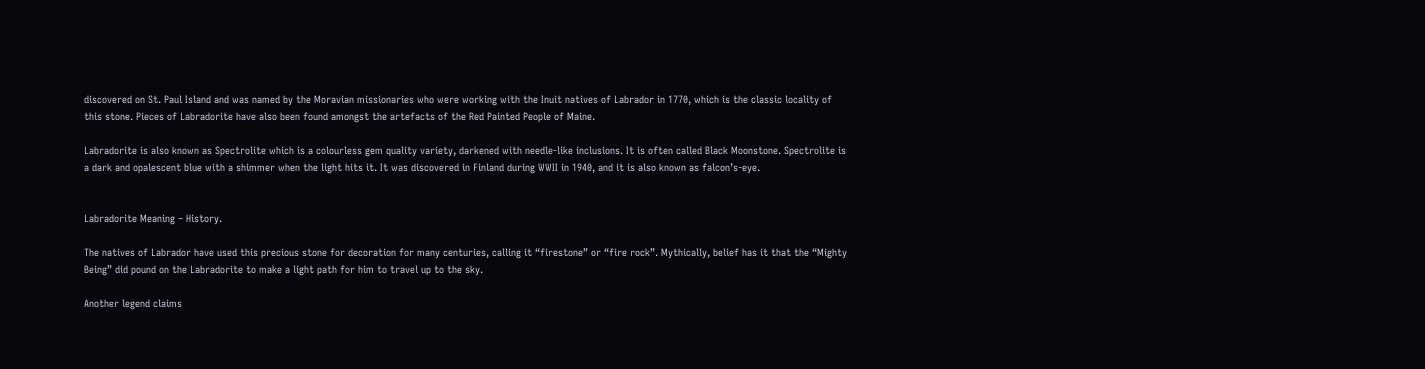discovered on St. Paul Island and was named by the Moravian missionaries who were working with the Inuit natives of Labrador in 1770, which is the classic locality of this stone. Pieces of Labradorite have also been found amongst the artefacts of the Red Painted People of Maine.

Labradorite is also known as Spectrolite which is a colourless gem quality variety, darkened with needle-like inclusions. It is often called Black Moonstone. Spectrolite is a dark and opalescent blue with a shimmer when the light hits it. It was discovered in Finland during WWII in 1940, and it is also known as falcon’s-eye.


Labradorite Meaning – History.

The natives of Labrador have used this precious stone for decoration for many centuries, calling it “firestone” or “fire rock”. Mythically, belief has it that the “Mighty Being” did pound on the Labradorite to make a light path for him to travel up to the sky.

Another legend claims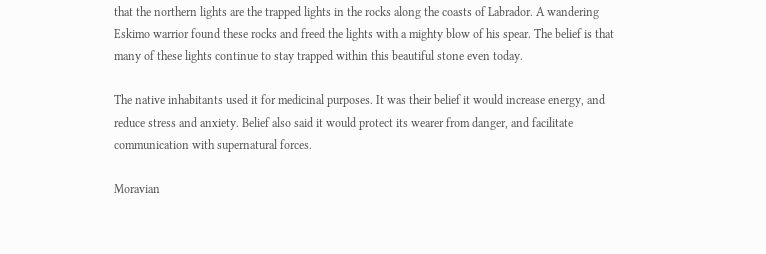that the northern lights are the trapped lights in the rocks along the coasts of Labrador. A wandering Eskimo warrior found these rocks and freed the lights with a mighty blow of his spear. The belief is that many of these lights continue to stay trapped within this beautiful stone even today.

The native inhabitants used it for medicinal purposes. It was their belief it would increase energy, and reduce stress and anxiety. Belief also said it would protect its wearer from danger, and facilitate communication with supernatural forces.

Moravian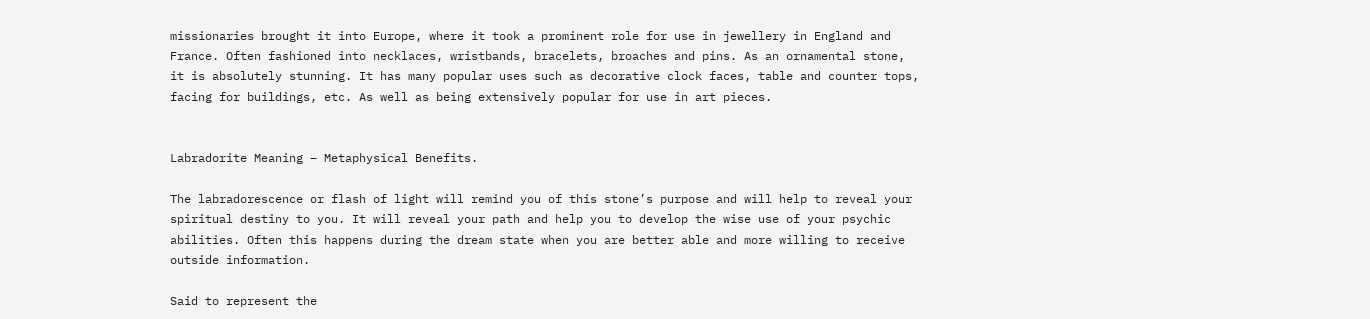missionaries brought it into Europe, where it took a prominent role for use in jewellery in England and France. Often fashioned into necklaces, wristbands, bracelets, broaches and pins. As an ornamental stone, it is absolutely stunning. It has many popular uses such as decorative clock faces, table and counter tops, facing for buildings, etc. As well as being extensively popular for use in art pieces.


Labradorite Meaning – Metaphysical Benefits.

The labradorescence or flash of light will remind you of this stone’s purpose and will help to reveal your spiritual destiny to you. It will reveal your path and help you to develop the wise use of your psychic abilities. Often this happens during the dream state when you are better able and more willing to receive outside information.

Said to represent the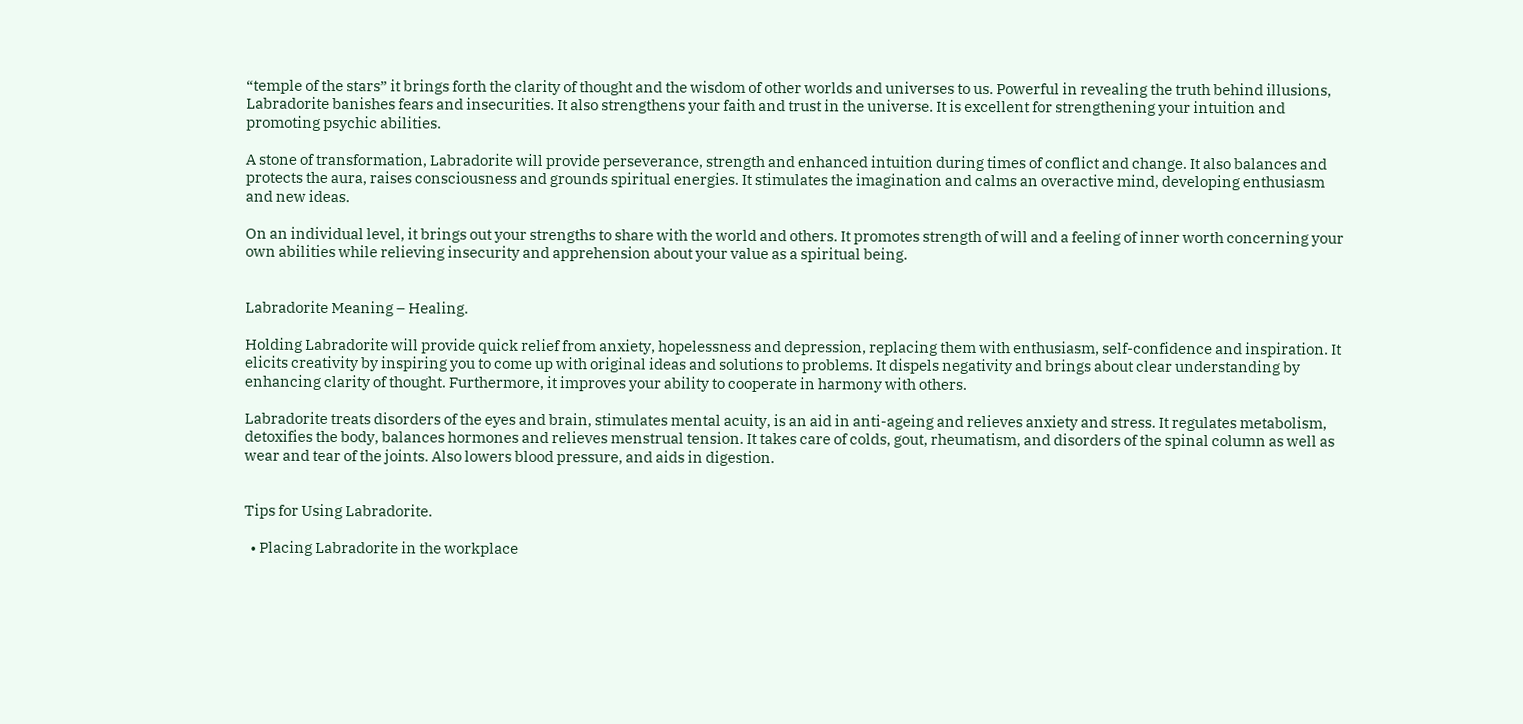“temple of the stars” it brings forth the clarity of thought and the wisdom of other worlds and universes to us. Powerful in revealing the truth behind illusions, Labradorite banishes fears and insecurities. It also strengthens your faith and trust in the universe. It is excellent for strengthening your intuition and promoting psychic abilities.

A stone of transformation, Labradorite will provide perseverance, strength and enhanced intuition during times of conflict and change. It also balances and protects the aura, raises consciousness and grounds spiritual energies. It stimulates the imagination and calms an overactive mind, developing enthusiasm and new ideas.

On an individual level, it brings out your strengths to share with the world and others. It promotes strength of will and a feeling of inner worth concerning your own abilities while relieving insecurity and apprehension about your value as a spiritual being.


Labradorite Meaning – Healing.

Holding Labradorite will provide quick relief from anxiety, hopelessness and depression, replacing them with enthusiasm, self-confidence and inspiration. It elicits creativity by inspiring you to come up with original ideas and solutions to problems. It dispels negativity and brings about clear understanding by enhancing clarity of thought. Furthermore, it improves your ability to cooperate in harmony with others.

Labradorite treats disorders of the eyes and brain, stimulates mental acuity, is an aid in anti-ageing and relieves anxiety and stress. It regulates metabolism, detoxifies the body, balances hormones and relieves menstrual tension. It takes care of colds, gout, rheumatism, and disorders of the spinal column as well as wear and tear of the joints. Also lowers blood pressure, and aids in digestion.


Tips for Using Labradorite.

  • Placing Labradorite in the workplace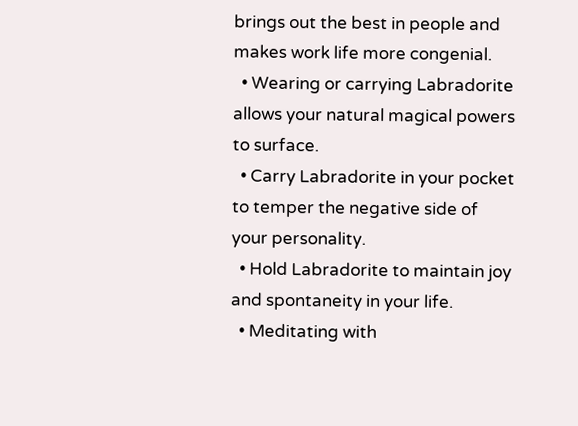brings out the best in people and makes work life more congenial.
  • Wearing or carrying Labradorite allows your natural magical powers to surface.
  • Carry Labradorite in your pocket to temper the negative side of your personality.
  • Hold Labradorite to maintain joy and spontaneity in your life.
  • Meditating with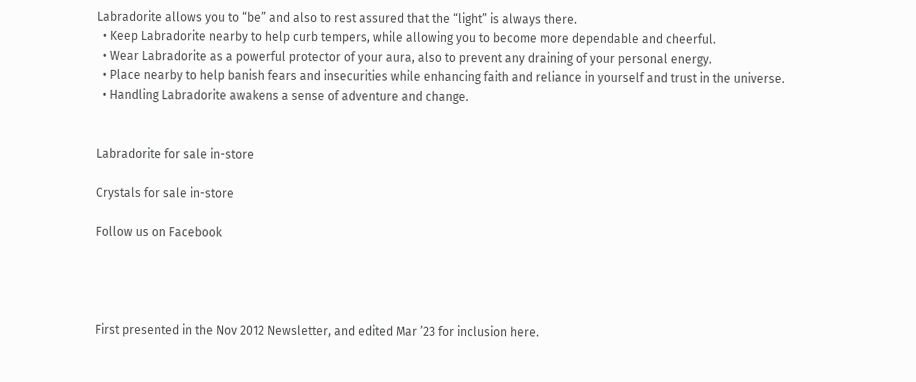Labradorite allows you to “be” and also to rest assured that the “light” is always there.
  • Keep Labradorite nearby to help curb tempers, while allowing you to become more dependable and cheerful.
  • Wear Labradorite as a powerful protector of your aura, also to prevent any draining of your personal energy.
  • Place nearby to help banish fears and insecurities while enhancing faith and reliance in yourself and trust in the universe.
  • Handling Labradorite awakens a sense of adventure and change.


Labradorite for sale in-store

Crystals for sale in-store

Follow us on Facebook




First presented in the Nov 2012 Newsletter, and edited Mar ’23 for inclusion here.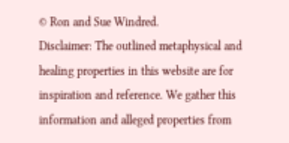© Ron and Sue Windred.
Disclaimer: The outlined metaphysical and healing properties in this website are for inspiration and reference. We gather this information and alleged properties from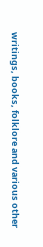writings, books, folklore and various other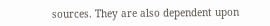sources. They are also dependent upon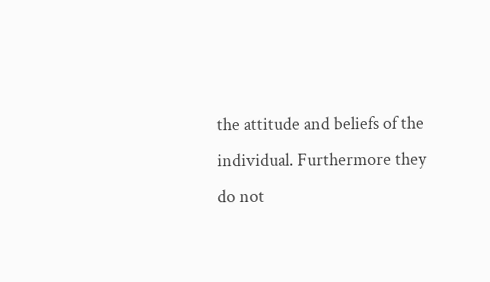the attitude and beliefs of the individual. Furthermore they do not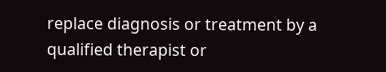replace diagnosis or treatment by a qualified therapist or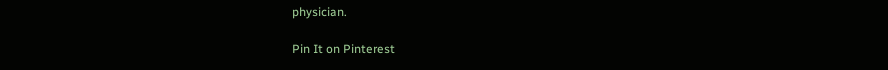physician.

Pin It on Pinterest